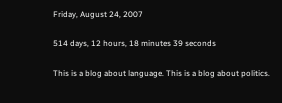Friday, August 24, 2007

514 days, 12 hours, 18 minutes 39 seconds

This is a blog about language. This is a blog about politics.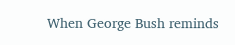When George Bush reminds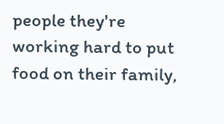people they're working hard to put food on their family,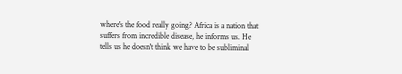where's the food really going? Africa is a nation that suffers from incredible disease, he informs us. He tells us he doesn't think we have to be subliminal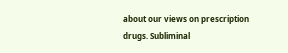about our views on prescription drugs. Subliminal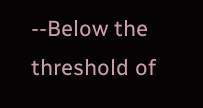--Below the threshold of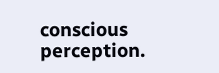conscious perception.